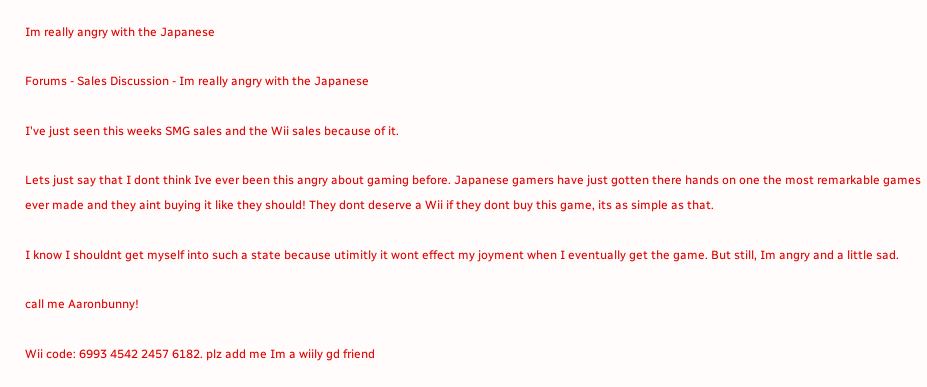Im really angry with the Japanese

Forums - Sales Discussion - Im really angry with the Japanese

I've just seen this weeks SMG sales and the Wii sales because of it.

Lets just say that I dont think Ive ever been this angry about gaming before. Japanese gamers have just gotten there hands on one the most remarkable games ever made and they aint buying it like they should! They dont deserve a Wii if they dont buy this game, its as simple as that.

I know I shouldnt get myself into such a state because utimitly it wont effect my joyment when I eventually get the game. But still, Im angry and a little sad.

call me Aaronbunny!

Wii code: 6993 4542 2457 6182. plz add me Im a wiily gd friend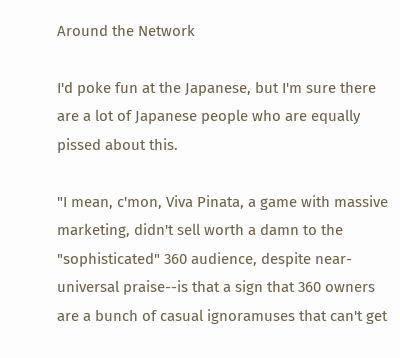Around the Network

I'd poke fun at the Japanese, but I'm sure there are a lot of Japanese people who are equally pissed about this.

"I mean, c'mon, Viva Pinata, a game with massive marketing, didn't sell worth a damn to the "sophisticated" 360 audience, despite near-universal praise--is that a sign that 360 owners are a bunch of casual ignoramuses that can't get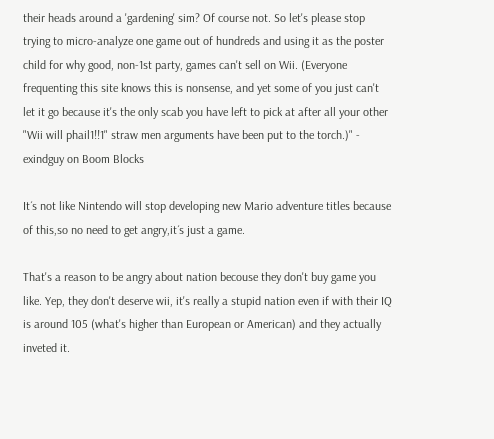their heads around a 'gardening' sim? Of course not. So let's please stop trying to micro-analyze one game out of hundreds and using it as the poster child for why good, non-1st party, games can't sell on Wii. (Everyone frequenting this site knows this is nonsense, and yet some of you just can't let it go because it's the only scab you have left to pick at after all your other "Wii will phail1!!1" straw men arguments have been put to the torch.)" - exindguy on Boom Blocks

It´s not like Nintendo will stop developing new Mario adventure titles because of this,so no need to get angry,it´s just a game.

That's a reason to be angry about nation becouse they don't buy game you like. Yep, they don't deserve wii, it's really a stupid nation even if with their IQ is around 105 (what's higher than European or American) and they actually inveted it.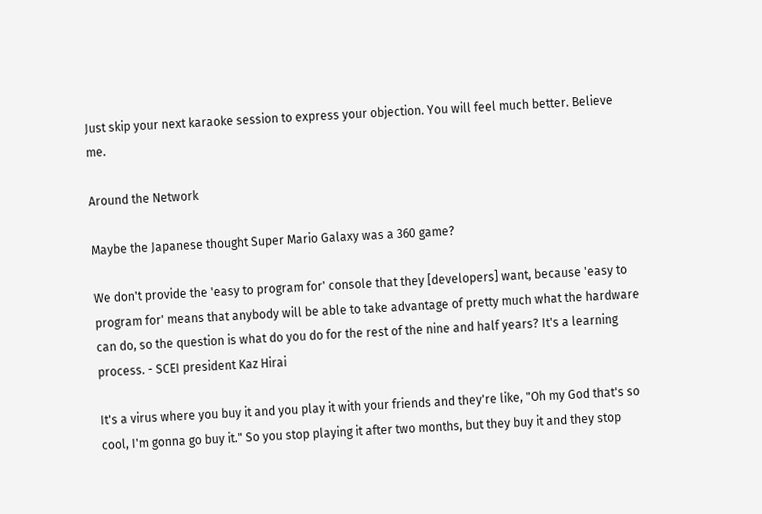Just skip your next karaoke session to express your objection. You will feel much better. Believe me.

Around the Network

Maybe the Japanese thought Super Mario Galaxy was a 360 game?

We don't provide the 'easy to program for' console that they [developers] want, because 'easy to program for' means that anybody will be able to take advantage of pretty much what the hardware can do, so the question is what do you do for the rest of the nine and half years? It's a learning process. - SCEI president Kaz Hirai

It's a virus where you buy it and you play it with your friends and they're like, "Oh my God that's so cool, I'm gonna go buy it." So you stop playing it after two months, but they buy it and they stop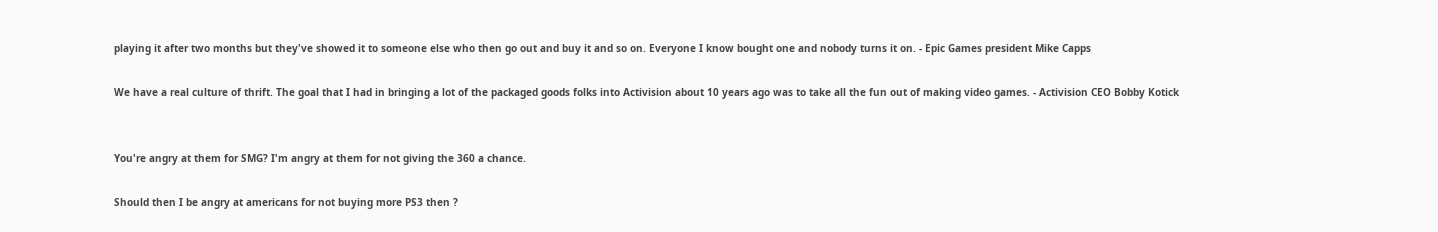playing it after two months but they've showed it to someone else who then go out and buy it and so on. Everyone I know bought one and nobody turns it on. - Epic Games president Mike Capps

We have a real culture of thrift. The goal that I had in bringing a lot of the packaged goods folks into Activision about 10 years ago was to take all the fun out of making video games. - Activision CEO Bobby Kotick


You're angry at them for SMG? I'm angry at them for not giving the 360 a chance.

Should then I be angry at americans for not buying more PS3 then ?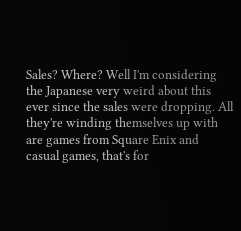Sales? Where? Well I'm considering the Japanese very weird about this ever since the sales were dropping. All they're winding themselves up with are games from Square Enix and casual games, that's for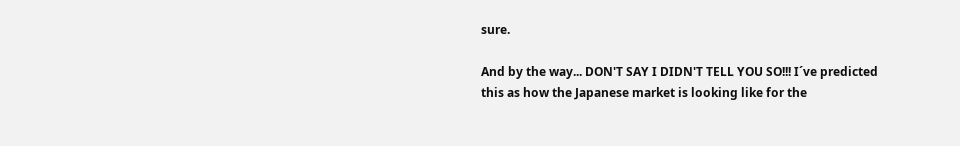sure.

And by the way... DON'T SAY I DIDN'T TELL YOU SO!!! I´ve predicted this as how the Japanese market is looking like for the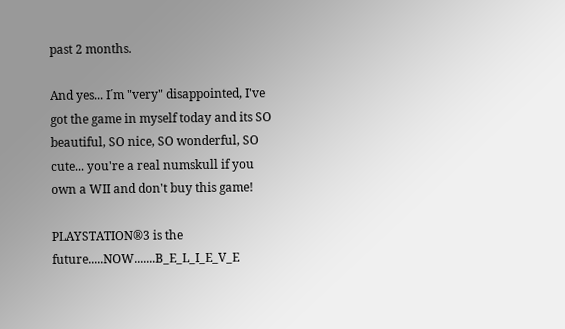past 2 months.

And yes... I´m "very" disappointed, I've got the game in myself today and its SO beautiful, SO nice, SO wonderful, SO cute... you're a real numskull if you own a WII and don't buy this game!

PLAYSTATION®3 is the future.....NOW.......B_E_L_I_E_V_E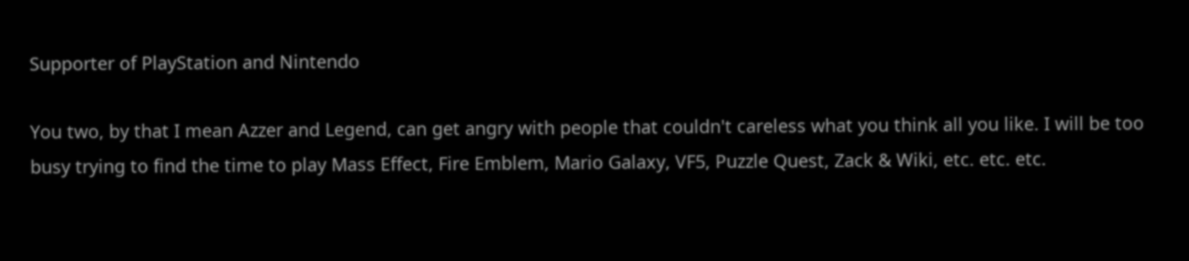Supporter of PlayStation and Nintendo

You two, by that I mean Azzer and Legend, can get angry with people that couldn't careless what you think all you like. I will be too busy trying to find the time to play Mass Effect, Fire Emblem, Mario Galaxy, VF5, Puzzle Quest, Zack & Wiki, etc. etc. etc.